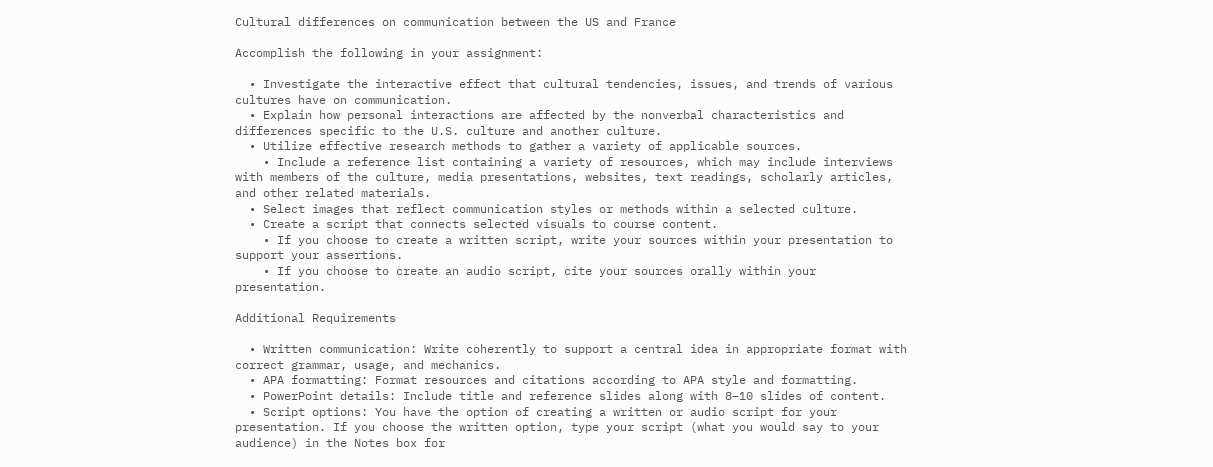Cultural differences on communication between the US and France

Accomplish the following in your assignment:

  • Investigate the interactive effect that cultural tendencies, issues, and trends of various cultures have on communication.
  • Explain how personal interactions are affected by the nonverbal characteristics and differences specific to the U.S. culture and another culture.
  • Utilize effective research methods to gather a variety of applicable sources.
    • Include a reference list containing a variety of resources, which may include interviews with members of the culture, media presentations, websites, text readings, scholarly articles, and other related materials.
  • Select images that reflect communication styles or methods within a selected culture.
  • Create a script that connects selected visuals to course content.
    • If you choose to create a written script, write your sources within your presentation to support your assertions.
    • If you choose to create an audio script, cite your sources orally within your presentation.

Additional Requirements

  • Written communication: Write coherently to support a central idea in appropriate format with correct grammar, usage, and mechanics.
  • APA formatting: Format resources and citations according to APA style and formatting.
  • PowerPoint details: Include title and reference slides along with 8–10 slides of content.
  • Script options: You have the option of creating a written or audio script for your presentation. If you choose the written option, type your script (what you would say to your audience) in the Notes box for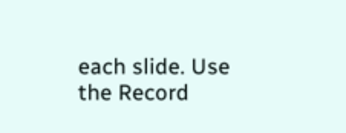each slide. Use the Record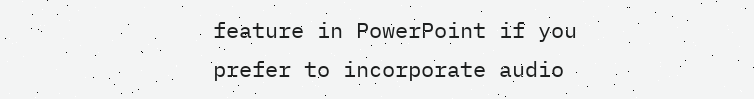feature in PowerPoint if you prefer to incorporate audio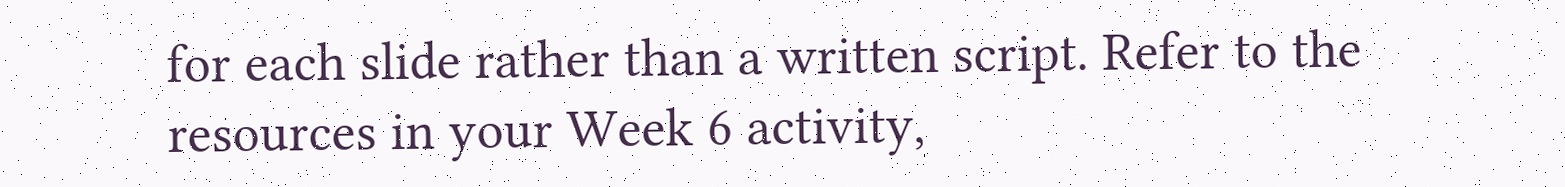for each slide rather than a written script. Refer to the resources in your Week 6 activity,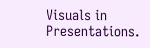Visuals in Presentations.